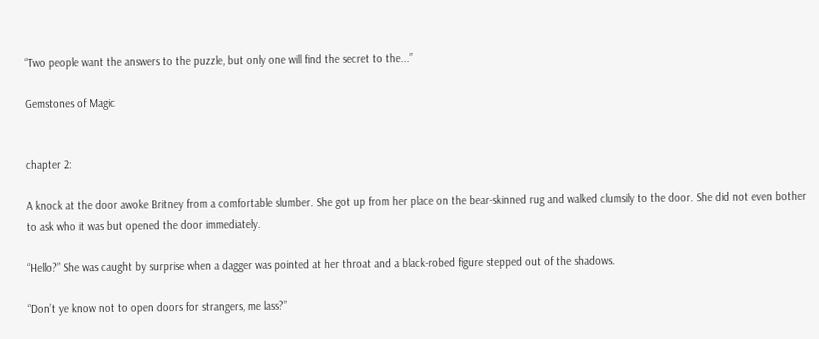“Two people want the answers to the puzzle, but only one will find the secret to the...”

Gemstones of Magic


chapter 2:

A knock at the door awoke Britney from a comfortable slumber. She got up from her place on the bear-skinned rug and walked clumsily to the door. She did not even bother to ask who it was but opened the door immediately.

“Hello?” She was caught by surprise when a dagger was pointed at her throat and a black-robed figure stepped out of the shadows.

“Don’t ye know not to open doors for strangers, me lass?”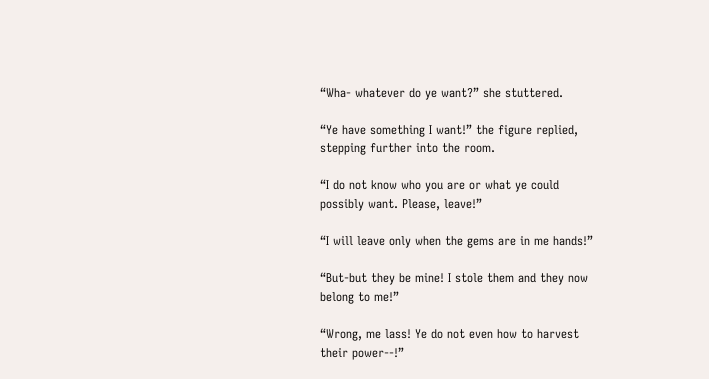“Wha- whatever do ye want?” she stuttered.

“Ye have something I want!” the figure replied, stepping further into the room.

“I do not know who you are or what ye could possibly want. Please, leave!”

“I will leave only when the gems are in me hands!”

“But-but they be mine! I stole them and they now belong to me!”

“Wrong, me lass! Ye do not even how to harvest their power--!”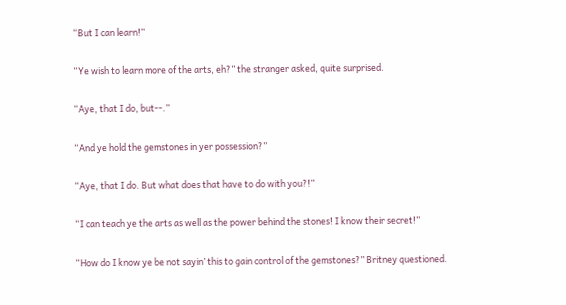“But I can learn!”

“Ye wish to learn more of the arts, eh?” the stranger asked, quite surprised.

“Aye, that I do, but--.”

“And ye hold the gemstones in yer possession?”

“Aye, that I do. But what does that have to do with you?!”

“I can teach ye the arts as well as the power behind the stones! I know their secret!”

“How do I know ye be not sayin’ this to gain control of the gemstones?” Britney questioned.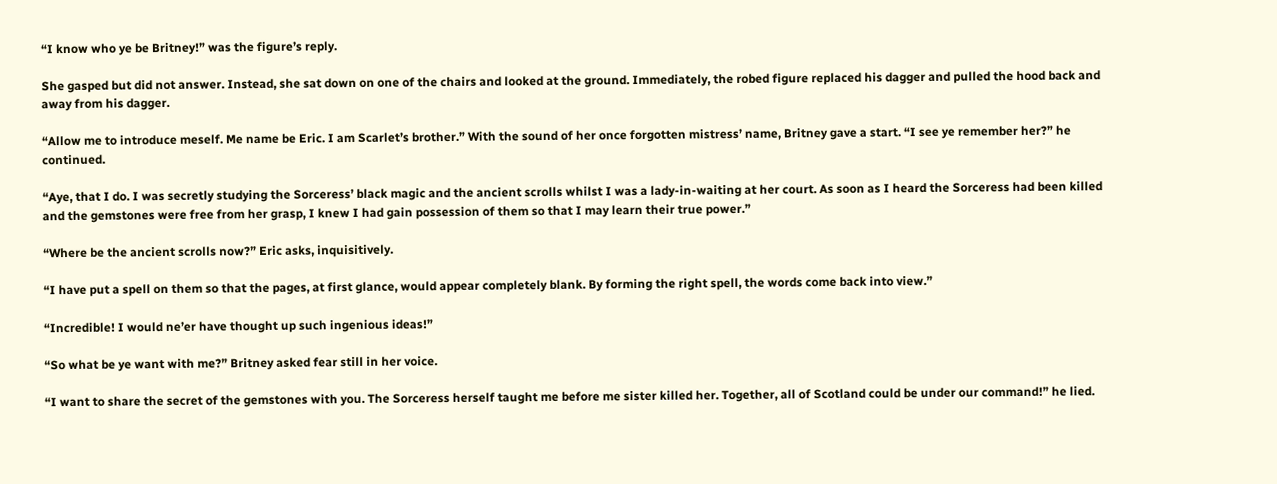“I know who ye be Britney!” was the figure’s reply.

She gasped but did not answer. Instead, she sat down on one of the chairs and looked at the ground. Immediately, the robed figure replaced his dagger and pulled the hood back and away from his dagger.

“Allow me to introduce meself. Me name be Eric. I am Scarlet’s brother.” With the sound of her once forgotten mistress’ name, Britney gave a start. “I see ye remember her?” he continued.

“Aye, that I do. I was secretly studying the Sorceress’ black magic and the ancient scrolls whilst I was a lady-in-waiting at her court. As soon as I heard the Sorceress had been killed and the gemstones were free from her grasp, I knew I had gain possession of them so that I may learn their true power.”

“Where be the ancient scrolls now?” Eric asks, inquisitively.

“I have put a spell on them so that the pages, at first glance, would appear completely blank. By forming the right spell, the words come back into view.”

“Incredible! I would ne’er have thought up such ingenious ideas!”

“So what be ye want with me?” Britney asked fear still in her voice.

“I want to share the secret of the gemstones with you. The Sorceress herself taught me before me sister killed her. Together, all of Scotland could be under our command!” he lied.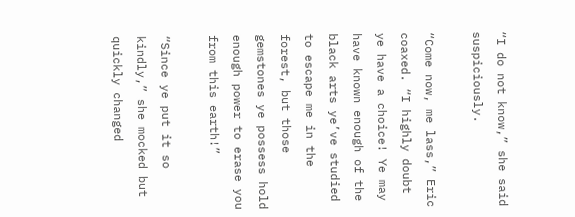“I do not know,” she said suspiciously.

“Come now, me lass,” Eric coaxed. “I highly doubt ye have a choice! Ye may have known enough of the black arts ye’ve studied to escape me in the forest, but those gemstones ye possess hold enough power to erase you from this earth!”

“Since ye put it so kindly,” she mocked but quickly changed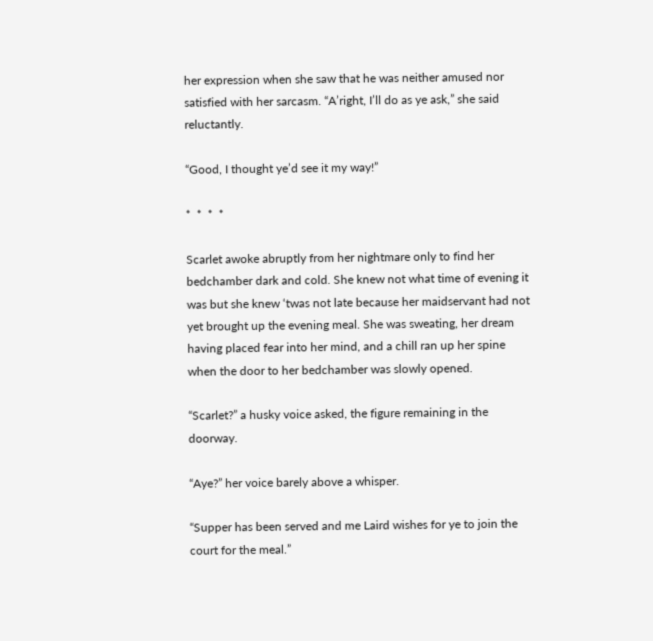her expression when she saw that he was neither amused nor satisfied with her sarcasm. “A’right, I’ll do as ye ask,” she said reluctantly.

“Good, I thought ye’d see it my way!”

*  *  *  *

Scarlet awoke abruptly from her nightmare only to find her bedchamber dark and cold. She knew not what time of evening it was but she knew ‘twas not late because her maidservant had not yet brought up the evening meal. She was sweating, her dream having placed fear into her mind, and a chill ran up her spine when the door to her bedchamber was slowly opened.

“Scarlet?” a husky voice asked, the figure remaining in the doorway.

“Aye?” her voice barely above a whisper.

“Supper has been served and me Laird wishes for ye to join the court for the meal.”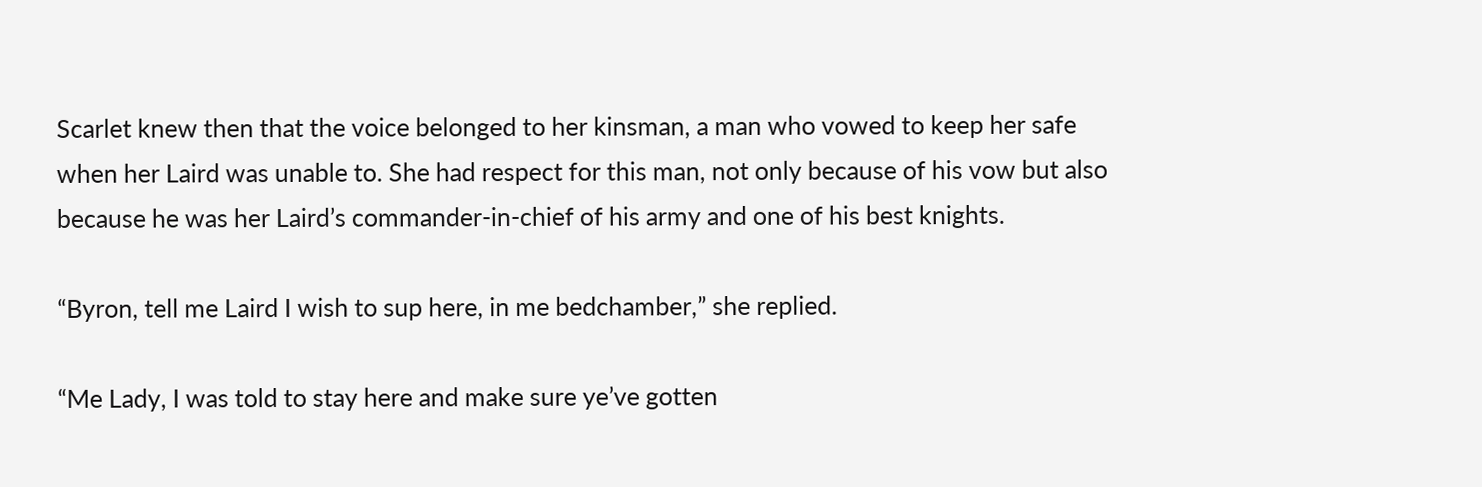Scarlet knew then that the voice belonged to her kinsman, a man who vowed to keep her safe when her Laird was unable to. She had respect for this man, not only because of his vow but also because he was her Laird’s commander-in-chief of his army and one of his best knights.

“Byron, tell me Laird I wish to sup here, in me bedchamber,” she replied.

“Me Lady, I was told to stay here and make sure ye’ve gotten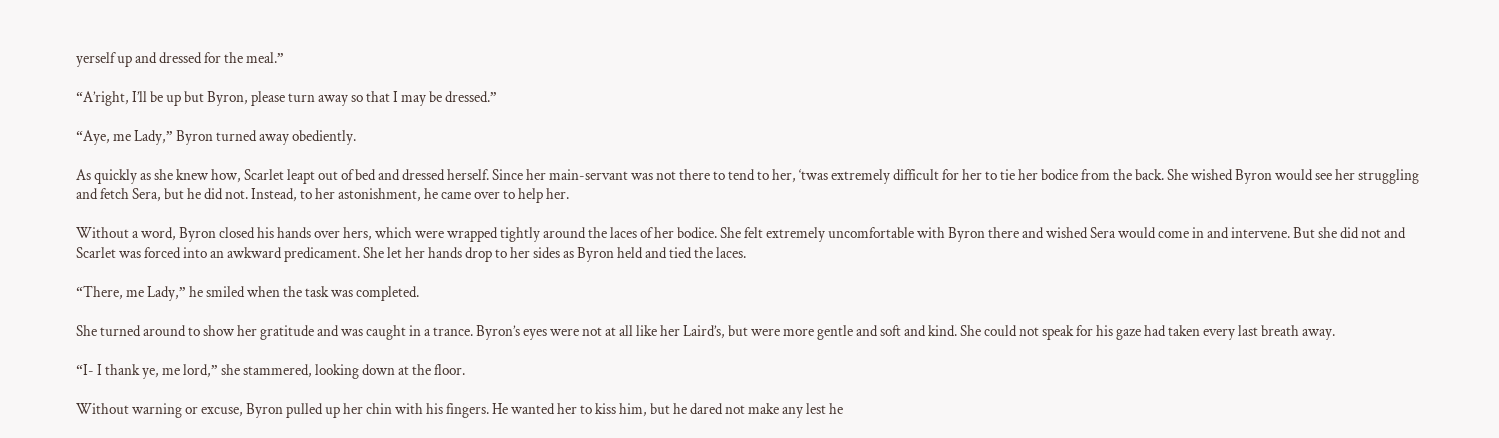yerself up and dressed for the meal.”

“A’right, I’ll be up but Byron, please turn away so that I may be dressed.”

“Aye, me Lady,” Byron turned away obediently.

As quickly as she knew how, Scarlet leapt out of bed and dressed herself. Since her main-servant was not there to tend to her, ‘twas extremely difficult for her to tie her bodice from the back. She wished Byron would see her struggling and fetch Sera, but he did not. Instead, to her astonishment, he came over to help her.

Without a word, Byron closed his hands over hers, which were wrapped tightly around the laces of her bodice. She felt extremely uncomfortable with Byron there and wished Sera would come in and intervene. But she did not and Scarlet was forced into an awkward predicament. She let her hands drop to her sides as Byron held and tied the laces.

“There, me Lady,” he smiled when the task was completed.

She turned around to show her gratitude and was caught in a trance. Byron’s eyes were not at all like her Laird’s, but were more gentle and soft and kind. She could not speak for his gaze had taken every last breath away.

“I- I thank ye, me lord,” she stammered, looking down at the floor.

Without warning or excuse, Byron pulled up her chin with his fingers. He wanted her to kiss him, but he dared not make any lest he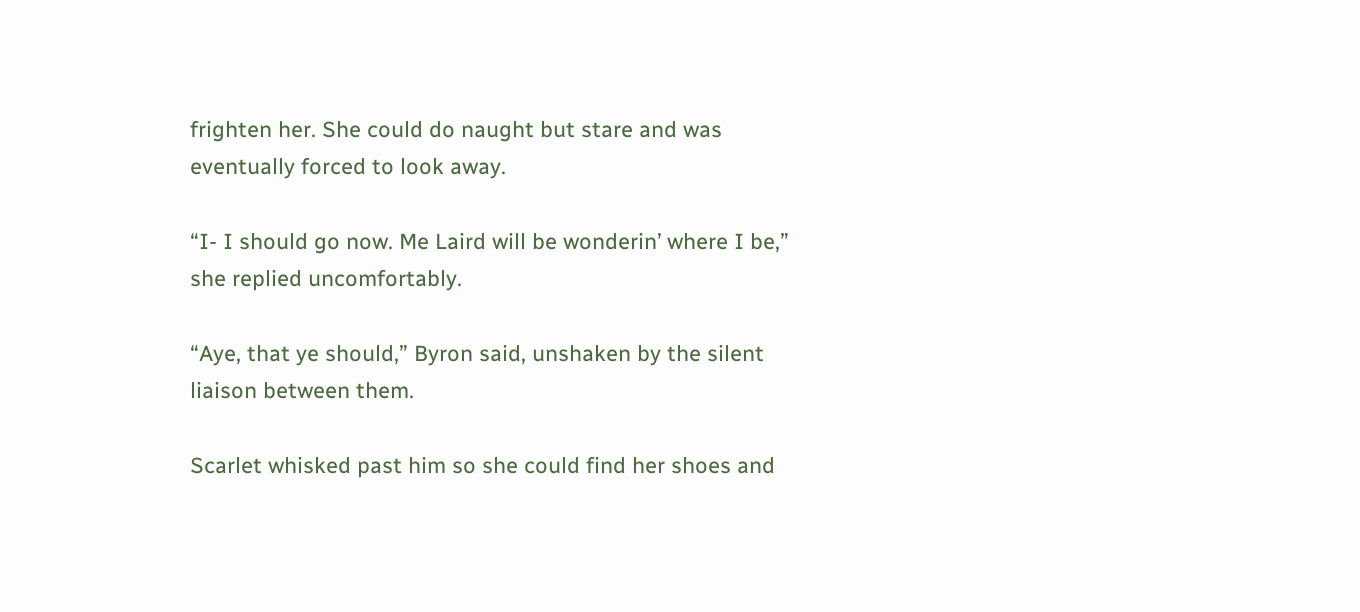frighten her. She could do naught but stare and was eventually forced to look away.

“I- I should go now. Me Laird will be wonderin’ where I be,” she replied uncomfortably.

“Aye, that ye should,” Byron said, unshaken by the silent liaison between them.

Scarlet whisked past him so she could find her shoes and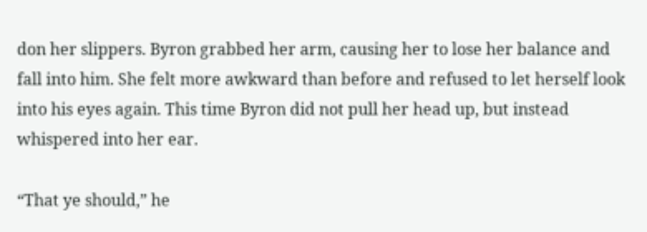don her slippers. Byron grabbed her arm, causing her to lose her balance and fall into him. She felt more awkward than before and refused to let herself look into his eyes again. This time Byron did not pull her head up, but instead whispered into her ear.

“That ye should,” he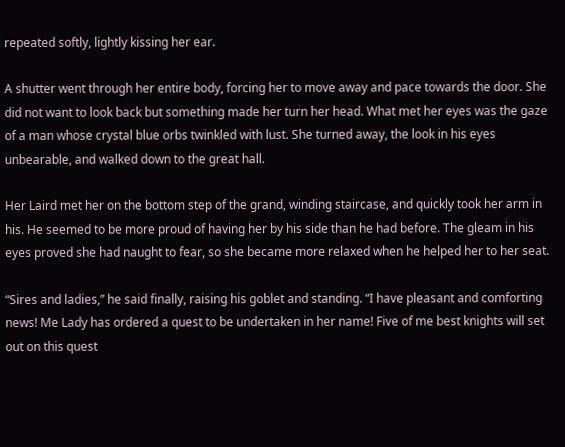repeated softly, lightly kissing her ear.

A shutter went through her entire body, forcing her to move away and pace towards the door. She did not want to look back but something made her turn her head. What met her eyes was the gaze of a man whose crystal blue orbs twinkled with lust. She turned away, the look in his eyes unbearable, and walked down to the great hall.

Her Laird met her on the bottom step of the grand, winding staircase, and quickly took her arm in his. He seemed to be more proud of having her by his side than he had before. The gleam in his eyes proved she had naught to fear, so she became more relaxed when he helped her to her seat.

“Sires and ladies,” he said finally, raising his goblet and standing. “I have pleasant and comforting news! Me Lady has ordered a quest to be undertaken in her name! Five of me best knights will set out on this quest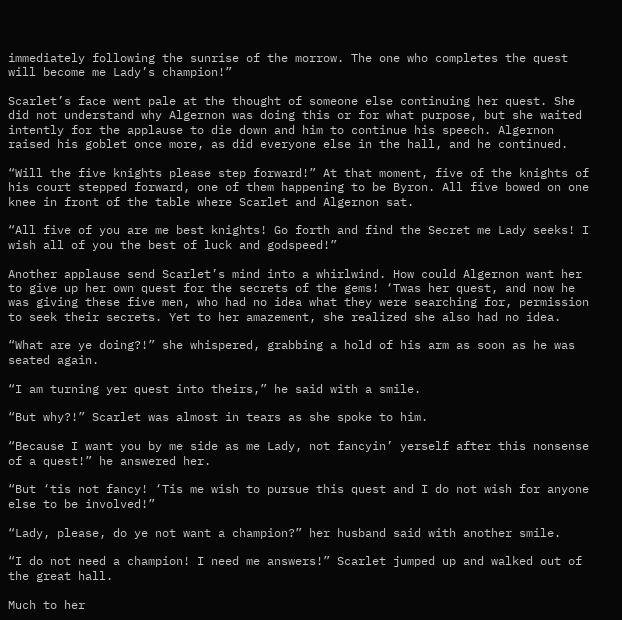immediately following the sunrise of the morrow. The one who completes the quest will become me Lady’s champion!”

Scarlet’s face went pale at the thought of someone else continuing her quest. She did not understand why Algernon was doing this or for what purpose, but she waited intently for the applause to die down and him to continue his speech. Algernon raised his goblet once more, as did everyone else in the hall, and he continued.

“Will the five knights please step forward!” At that moment, five of the knights of his court stepped forward, one of them happening to be Byron. All five bowed on one knee in front of the table where Scarlet and Algernon sat.

“All five of you are me best knights! Go forth and find the Secret me Lady seeks! I wish all of you the best of luck and godspeed!”

Another applause send Scarlet’s mind into a whirlwind. How could Algernon want her to give up her own quest for the secrets of the gems! ‘Twas her quest, and now he was giving these five men, who had no idea what they were searching for, permission to seek their secrets. Yet to her amazement, she realized she also had no idea.

“What are ye doing?!” she whispered, grabbing a hold of his arm as soon as he was seated again.

“I am turning yer quest into theirs,” he said with a smile.

“But why?!” Scarlet was almost in tears as she spoke to him.

“Because I want you by me side as me Lady, not fancyin’ yerself after this nonsense of a quest!” he answered her.

“But ‘tis not fancy! ‘Tis me wish to pursue this quest and I do not wish for anyone else to be involved!”

“Lady, please, do ye not want a champion?” her husband said with another smile.

“I do not need a champion! I need me answers!” Scarlet jumped up and walked out of the great hall.

Much to her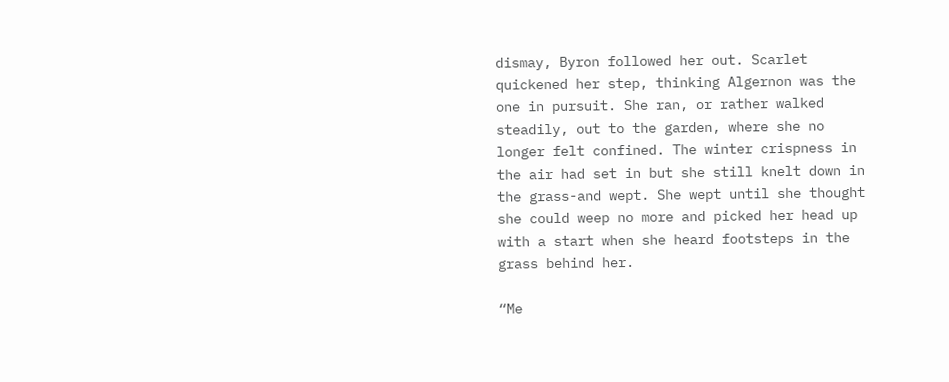dismay, Byron followed her out. Scarlet quickened her step, thinking Algernon was the one in pursuit. She ran, or rather walked steadily, out to the garden, where she no longer felt confined. The winter crispness in the air had set in but she still knelt down in the grass-and wept. She wept until she thought she could weep no more and picked her head up with a start when she heard footsteps in the grass behind her.

“Me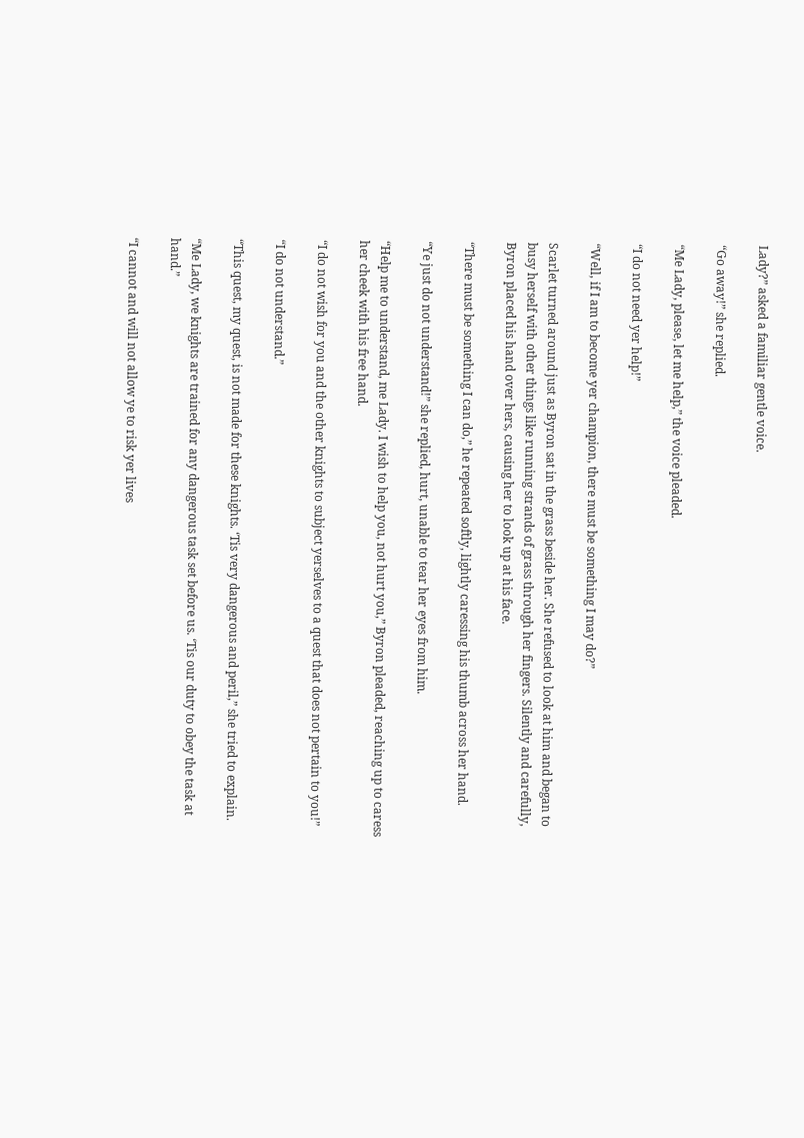Lady?” asked a familiar gentle voice.

“Go away!” she replied.

“Me Lady, please, let me help,” the voice pleaded.

“I do not need yer help!”

“Well, if I am to become yer champion, there must be something I may do?”

Scarlet turned around just as Byron sat in the grass beside her. She refused to look at him and began to busy herself with other things like running strands of grass through her fingers. Silently and carefully, Byron placed his hand over hers, causing her to look up at his face.

“There must be something I can do,” he repeated softly, lightly caressing his thumb across her hand.

“Ye just do not understand!” she replied, hurt, unable to tear her eyes from him.

“Help me to understand, me Lady. I wish to help you, not hurt you,” Byron pleaded, reaching up to caress her cheek with his free hand.

“I do not wish for you and the other knights to subject yerselves to a quest that does not pertain to you!”

“I do not understand.”

“This quest, my quest, is not made for these knights. ‘Tis very dangerous and peril,” she tried to explain.

“Me Lady, we knights are trained for any dangerous task set before us. ‘Tis our duty to obey the task at hand.”

“I cannot and will not allow ye to risk yer lives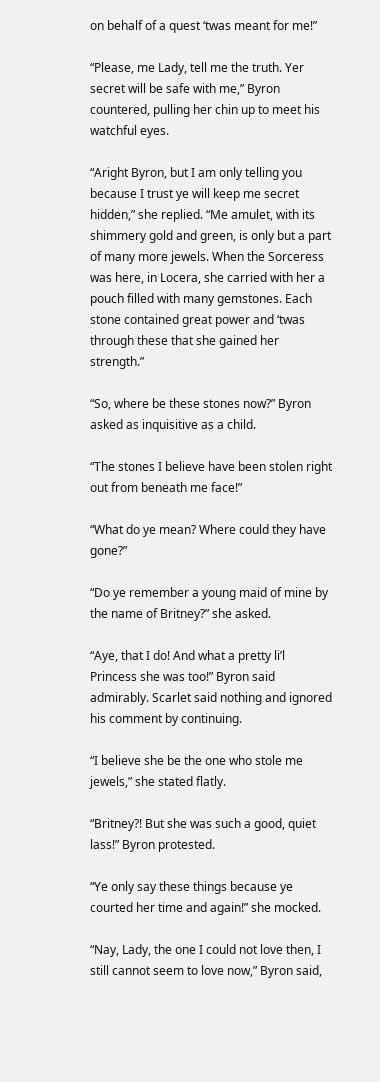on behalf of a quest ‘twas meant for me!”

“Please, me Lady, tell me the truth. Yer secret will be safe with me,” Byron countered, pulling her chin up to meet his watchful eyes.

“Aright Byron, but I am only telling you because I trust ye will keep me secret hidden,” she replied. “Me amulet, with its shimmery gold and green, is only but a part of many more jewels. When the Sorceress was here, in Locera, she carried with her a pouch filled with many gemstones. Each stone contained great power and ‘twas through these that she gained her strength.”

“So, where be these stones now?” Byron asked as inquisitive as a child.

“The stones I believe have been stolen right out from beneath me face!”

“What do ye mean? Where could they have gone?”

“Do ye remember a young maid of mine by the name of Britney?” she asked.

“Aye, that I do! And what a pretty li’l Princess she was too!” Byron said admirably. Scarlet said nothing and ignored his comment by continuing.

“I believe she be the one who stole me jewels,” she stated flatly.

“Britney?! But she was such a good, quiet lass!” Byron protested.

“Ye only say these things because ye courted her time and again!” she mocked.

“Nay, Lady, the one I could not love then, I still cannot seem to love now,” Byron said,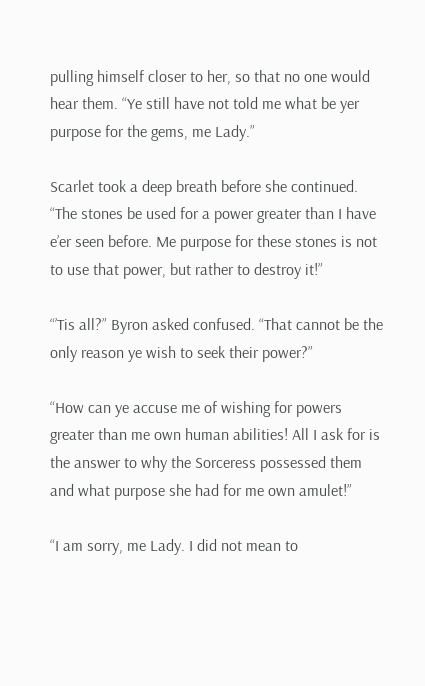pulling himself closer to her, so that no one would hear them. “Ye still have not told me what be yer purpose for the gems, me Lady.”

Scarlet took a deep breath before she continued. “The stones be used for a power greater than I have e’er seen before. Me purpose for these stones is not to use that power, but rather to destroy it!”

“’Tis all?” Byron asked confused. “That cannot be the only reason ye wish to seek their power?”

“How can ye accuse me of wishing for powers greater than me own human abilities! All I ask for is the answer to why the Sorceress possessed them and what purpose she had for me own amulet!”

“I am sorry, me Lady. I did not mean to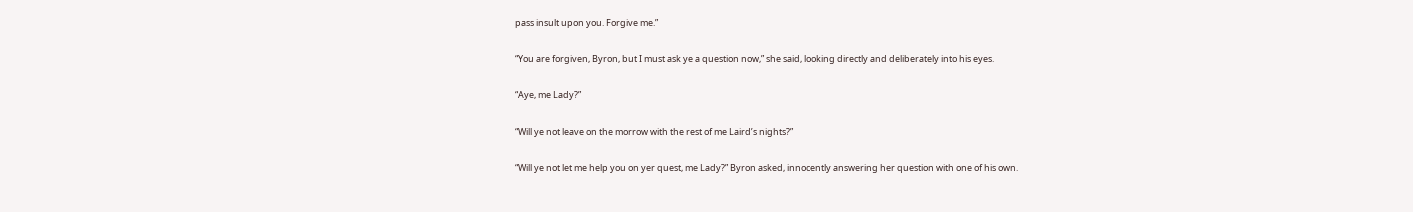pass insult upon you. Forgive me.”

“You are forgiven, Byron, but I must ask ye a question now,” she said, looking directly and deliberately into his eyes.

“Aye, me Lady?”

“Will ye not leave on the morrow with the rest of me Laird’s nights?”

“Will ye not let me help you on yer quest, me Lady?” Byron asked, innocently answering her question with one of his own.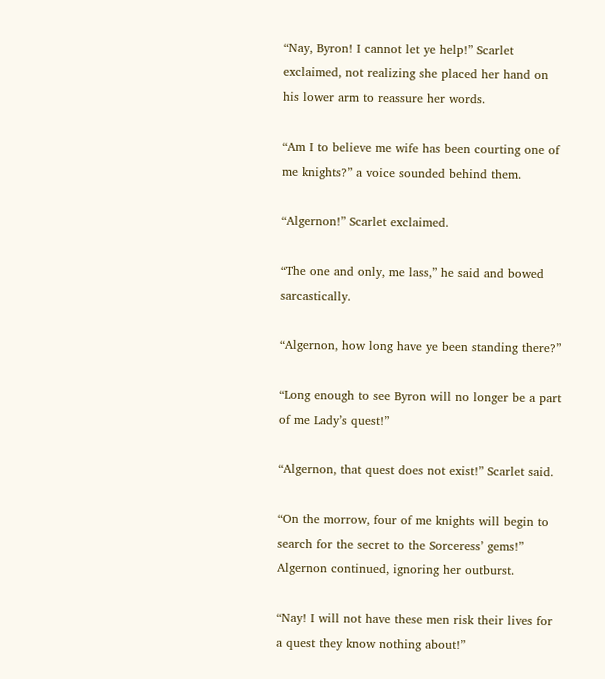“Nay, Byron! I cannot let ye help!” Scarlet exclaimed, not realizing she placed her hand on his lower arm to reassure her words.

“Am I to believe me wife has been courting one of me knights?” a voice sounded behind them.

“Algernon!” Scarlet exclaimed.

“The one and only, me lass,” he said and bowed sarcastically.

“Algernon, how long have ye been standing there?”

“Long enough to see Byron will no longer be a part of me Lady’s quest!”

“Algernon, that quest does not exist!” Scarlet said.

“On the morrow, four of me knights will begin to search for the secret to the Sorceress’ gems!” Algernon continued, ignoring her outburst.

“Nay! I will not have these men risk their lives for a quest they know nothing about!”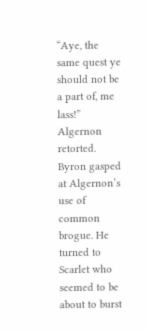“Aye, the same quest ye should not be a part of, me lass!” Algernon retorted. Byron gasped at Algernon’s use of common brogue. He turned to Scarlet who seemed to be about to burst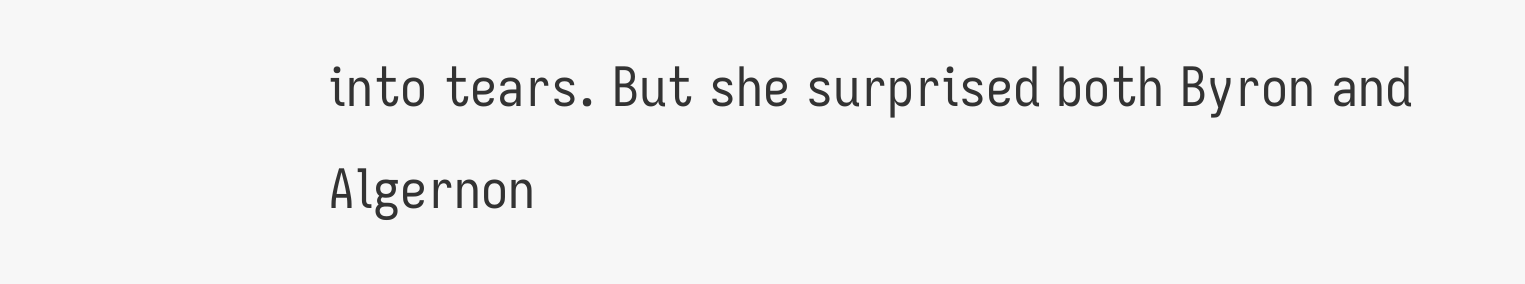into tears. But she surprised both Byron and Algernon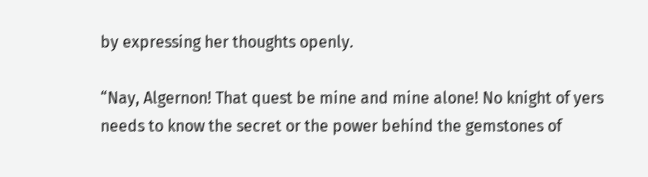by expressing her thoughts openly.

“Nay, Algernon! That quest be mine and mine alone! No knight of yers needs to know the secret or the power behind the gemstones of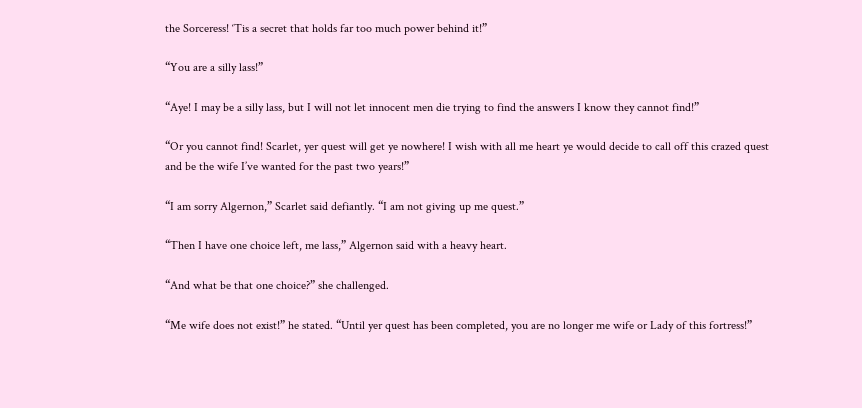the Sorceress! ‘Tis a secret that holds far too much power behind it!”

“You are a silly lass!”

“Aye! I may be a silly lass, but I will not let innocent men die trying to find the answers I know they cannot find!”

“Or you cannot find! Scarlet, yer quest will get ye nowhere! I wish with all me heart ye would decide to call off this crazed quest and be the wife I’ve wanted for the past two years!”

“I am sorry Algernon,” Scarlet said defiantly. “I am not giving up me quest.”

“Then I have one choice left, me lass,” Algernon said with a heavy heart.

“And what be that one choice?” she challenged.

“Me wife does not exist!” he stated. “Until yer quest has been completed, you are no longer me wife or Lady of this fortress!”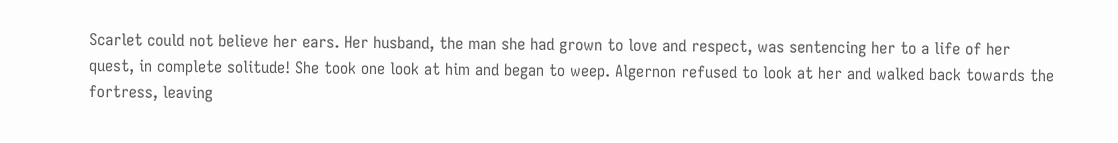Scarlet could not believe her ears. Her husband, the man she had grown to love and respect, was sentencing her to a life of her quest, in complete solitude! She took one look at him and began to weep. Algernon refused to look at her and walked back towards the fortress, leaving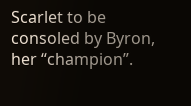Scarlet to be consoled by Byron, her “champion”.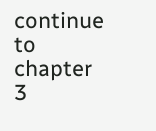continue to chapter 3